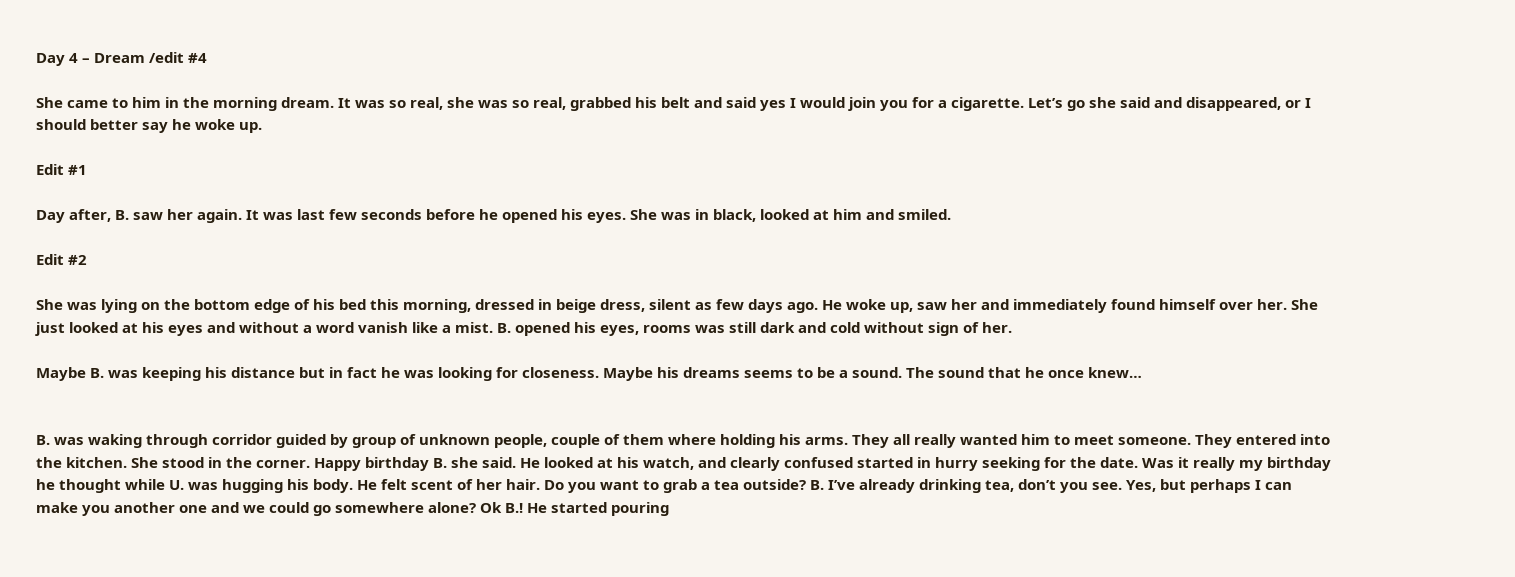Day 4 – Dream /edit #4

She came to him in the morning dream. It was so real, she was so real, grabbed his belt and said yes I would join you for a cigarette. Let’s go she said and disappeared, or I should better say he woke up.

Edit #1

Day after, B. saw her again. It was last few seconds before he opened his eyes. She was in black, looked at him and smiled.

Edit #2

She was lying on the bottom edge of his bed this morning, dressed in beige dress, silent as few days ago. He woke up, saw her and immediately found himself over her. She just looked at his eyes and without a word vanish like a mist. B. opened his eyes, rooms was still dark and cold without sign of her.

Maybe B. was keeping his distance but in fact he was looking for closeness. Maybe his dreams seems to be a sound. The sound that he once knew…


B. was waking through corridor guided by group of unknown people, couple of them where holding his arms. They all really wanted him to meet someone. They entered into the kitchen. She stood in the corner. Happy birthday B. she said. He looked at his watch, and clearly confused started in hurry seeking for the date. Was it really my birthday he thought while U. was hugging his body. He felt scent of her hair. Do you want to grab a tea outside? B. I’ve already drinking tea, don’t you see. Yes, but perhaps I can make you another one and we could go somewhere alone? Ok B.! He started pouring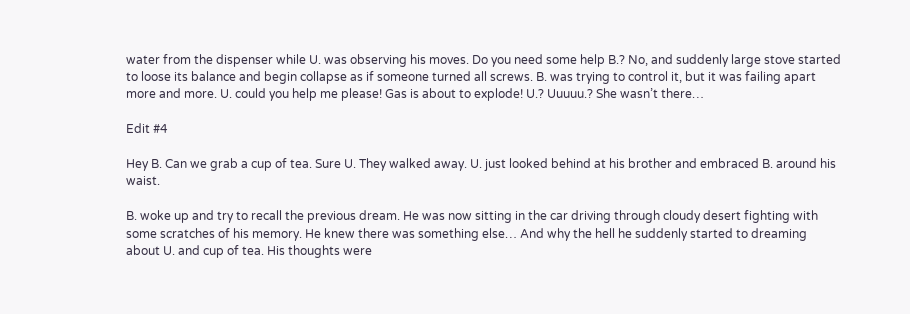water from the dispenser while U. was observing his moves. Do you need some help B.? No, and suddenly large stove started to loose its balance and begin collapse as if someone turned all screws. B. was trying to control it, but it was failing apart more and more. U. could you help me please! Gas is about to explode! U.? Uuuuu.? She wasn’t there…

Edit #4

Hey B. Can we grab a cup of tea. Sure U. They walked away. U. just looked behind at his brother and embraced B. around his waist.

B. woke up and try to recall the previous dream. He was now sitting in the car driving through cloudy desert fighting with some scratches of his memory. He knew there was something else… And why the hell he suddenly started to dreaming about U. and cup of tea. His thoughts were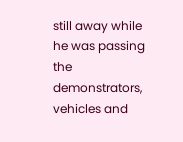still away while he was passing the demonstrators, vehicles and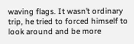waving flags. It wasn’t ordinary trip, he tried to forced himself to look around and be more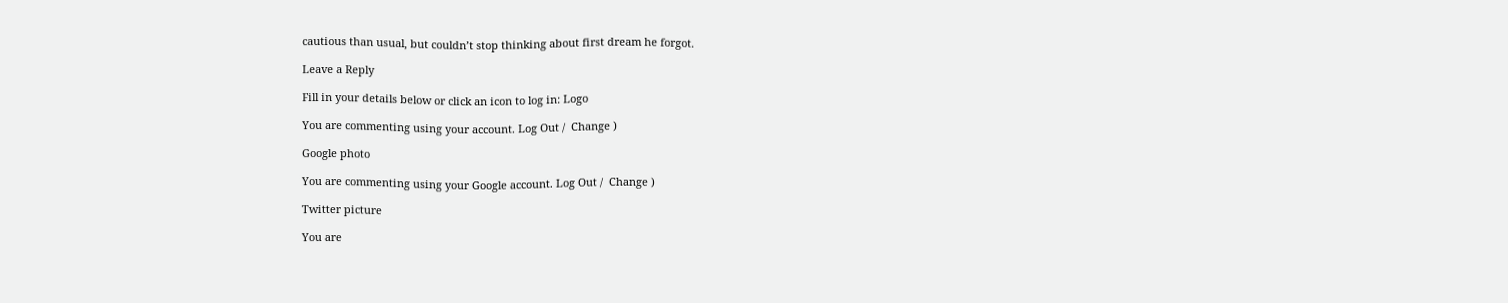cautious than usual, but couldn’t stop thinking about first dream he forgot.

Leave a Reply

Fill in your details below or click an icon to log in: Logo

You are commenting using your account. Log Out /  Change )

Google photo

You are commenting using your Google account. Log Out /  Change )

Twitter picture

You are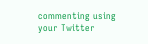commenting using your Twitter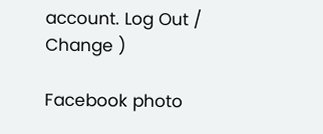account. Log Out /  Change )

Facebook photo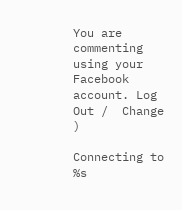You are commenting using your Facebook account. Log Out /  Change )

Connecting to %s